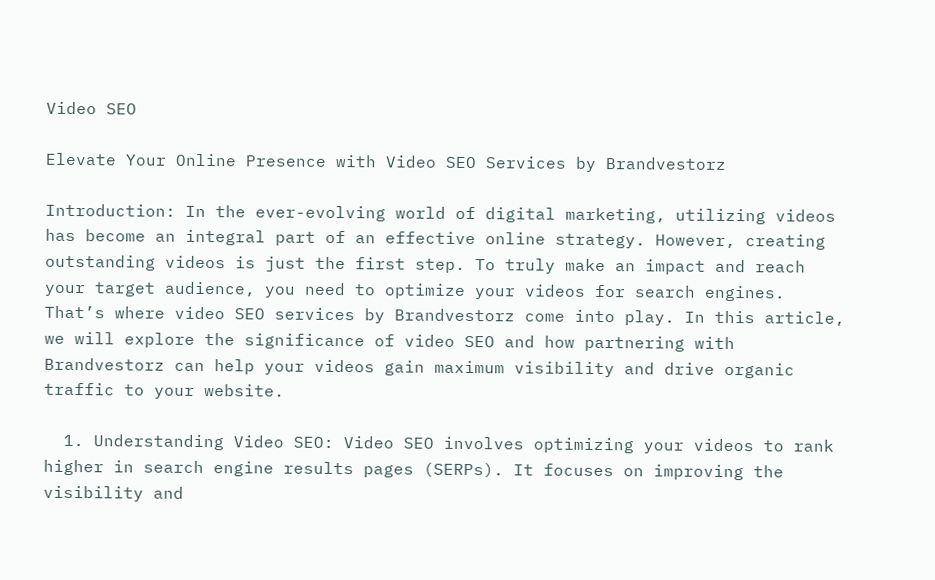Video SEO

Elevate Your Online Presence with Video SEO Services by Brandvestorz

Introduction: In the ever-evolving world of digital marketing, utilizing videos has become an integral part of an effective online strategy. However, creating outstanding videos is just the first step. To truly make an impact and reach your target audience, you need to optimize your videos for search engines. That’s where video SEO services by Brandvestorz come into play. In this article, we will explore the significance of video SEO and how partnering with Brandvestorz can help your videos gain maximum visibility and drive organic traffic to your website.

  1. Understanding Video SEO: Video SEO involves optimizing your videos to rank higher in search engine results pages (SERPs). It focuses on improving the visibility and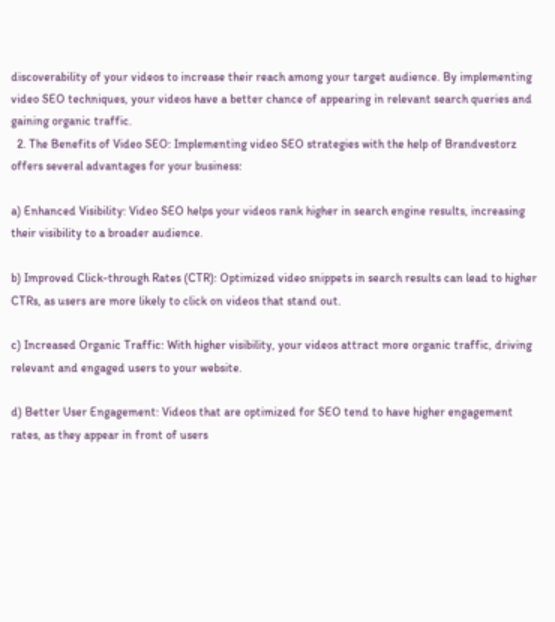discoverability of your videos to increase their reach among your target audience. By implementing video SEO techniques, your videos have a better chance of appearing in relevant search queries and gaining organic traffic.
  2. The Benefits of Video SEO: Implementing video SEO strategies with the help of Brandvestorz offers several advantages for your business:

a) Enhanced Visibility: Video SEO helps your videos rank higher in search engine results, increasing their visibility to a broader audience.

b) Improved Click-through Rates (CTR): Optimized video snippets in search results can lead to higher CTRs, as users are more likely to click on videos that stand out.

c) Increased Organic Traffic: With higher visibility, your videos attract more organic traffic, driving relevant and engaged users to your website.

d) Better User Engagement: Videos that are optimized for SEO tend to have higher engagement rates, as they appear in front of users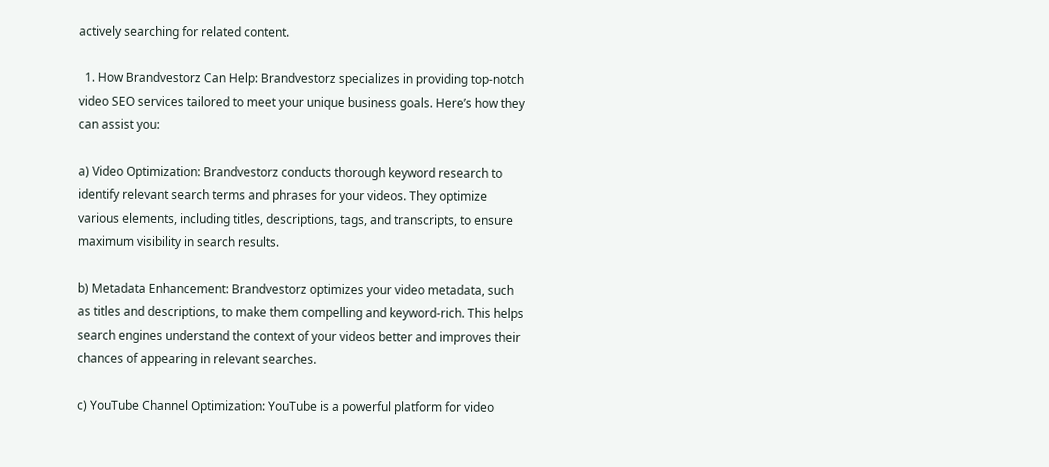actively searching for related content.

  1. How Brandvestorz Can Help: Brandvestorz specializes in providing top-notch video SEO services tailored to meet your unique business goals. Here’s how they can assist you:

a) Video Optimization: Brandvestorz conducts thorough keyword research to identify relevant search terms and phrases for your videos. They optimize various elements, including titles, descriptions, tags, and transcripts, to ensure maximum visibility in search results.

b) Metadata Enhancement: Brandvestorz optimizes your video metadata, such as titles and descriptions, to make them compelling and keyword-rich. This helps search engines understand the context of your videos better and improves their chances of appearing in relevant searches.

c) YouTube Channel Optimization: YouTube is a powerful platform for video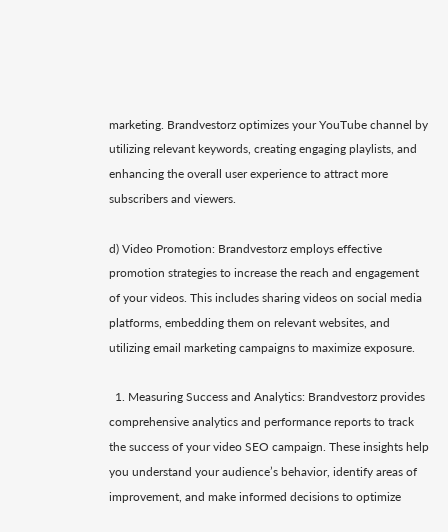marketing. Brandvestorz optimizes your YouTube channel by utilizing relevant keywords, creating engaging playlists, and enhancing the overall user experience to attract more subscribers and viewers.

d) Video Promotion: Brandvestorz employs effective promotion strategies to increase the reach and engagement of your videos. This includes sharing videos on social media platforms, embedding them on relevant websites, and utilizing email marketing campaigns to maximize exposure.

  1. Measuring Success and Analytics: Brandvestorz provides comprehensive analytics and performance reports to track the success of your video SEO campaign. These insights help you understand your audience’s behavior, identify areas of improvement, and make informed decisions to optimize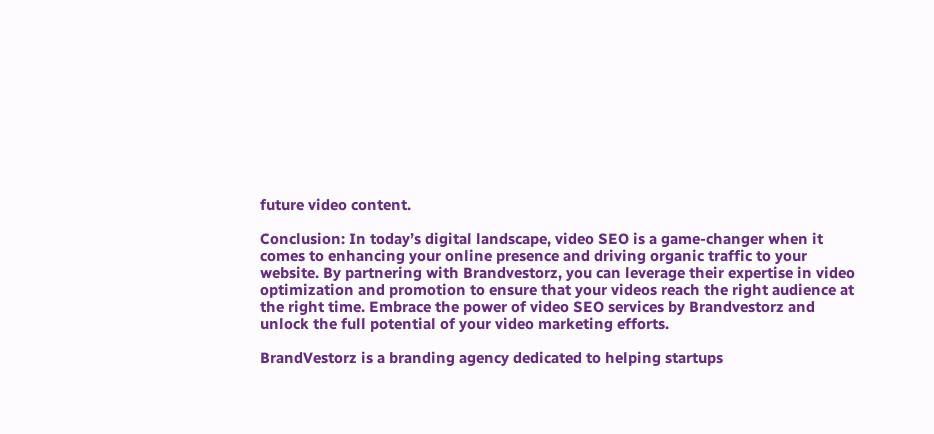future video content.

Conclusion: In today’s digital landscape, video SEO is a game-changer when it comes to enhancing your online presence and driving organic traffic to your website. By partnering with Brandvestorz, you can leverage their expertise in video optimization and promotion to ensure that your videos reach the right audience at the right time. Embrace the power of video SEO services by Brandvestorz and unlock the full potential of your video marketing efforts.

BrandVestorz is a branding agency dedicated to helping startups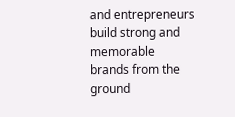and entrepreneurs build strong and memorable brands from the ground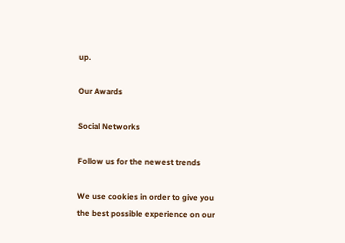up.

Our Awards

Social Networks

Follow us for the newest trends

We use cookies in order to give you the best possible experience on our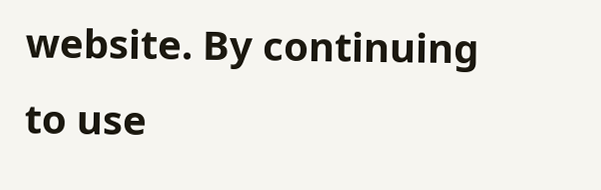website. By continuing to use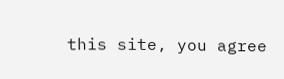this site, you agree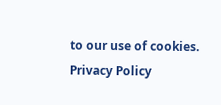to our use of cookies.
Privacy Policy